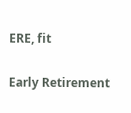ERE, fit

Early Retirement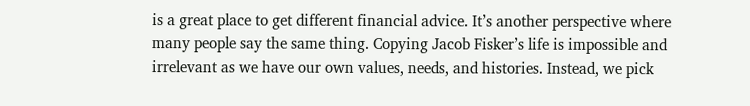is a great place to get different financial advice. It’s another perspective where many people say the same thing. Copying Jacob Fisker’s life is impossible and irrelevant as we have our own values, needs, and histories. Instead, we pick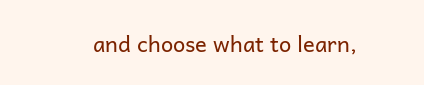and choose what to learn,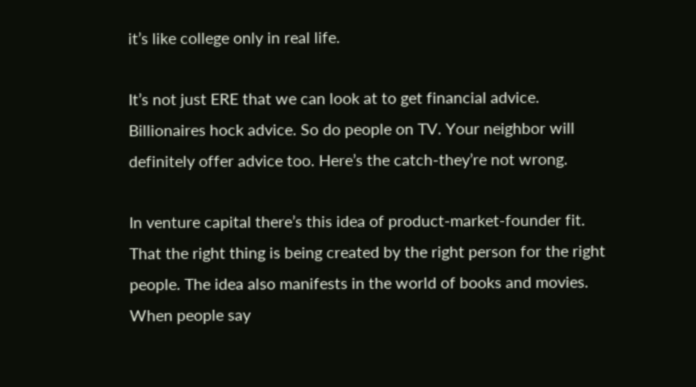it’s like college only in real life.

It’s not just ERE that we can look at to get financial advice. Billionaires hock advice. So do people on TV. Your neighbor will definitely offer advice too. Here’s the catch-they’re not wrong.

In venture capital there’s this idea of product-market-founder fit. That the right thing is being created by the right person for the right people. The idea also manifests in the world of books and movies. When people say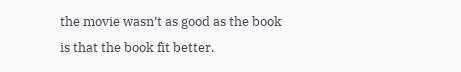the movie wasn’t as good as the book is that the book fit better.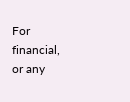For financial, or any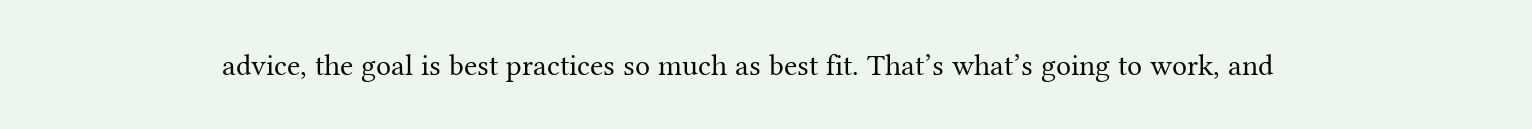advice, the goal is best practices so much as best fit. That’s what’s going to work, and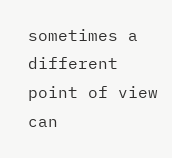sometimes a different point of view can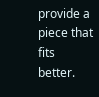provide a piece that fits better.